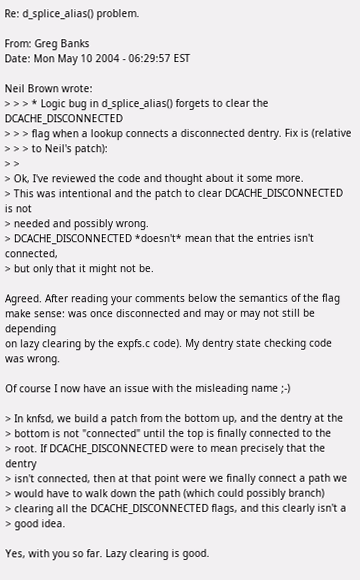Re: d_splice_alias() problem.

From: Greg Banks
Date: Mon May 10 2004 - 06:29:57 EST

Neil Brown wrote:
> > > * Logic bug in d_splice_alias() forgets to clear the DCACHE_DISCONNECTED
> > > flag when a lookup connects a disconnected dentry. Fix is (relative
> > > to Neil's patch):
> >
> Ok, I've reviewed the code and thought about it some more.
> This was intentional and the patch to clear DCACHE_DISCONNECTED is not
> needed and possibly wrong.
> DCACHE_DISCONNECTED *doesn't* mean that the entries isn't connected,
> but only that it might not be.

Agreed. After reading your comments below the semantics of the flag
make sense: was once disconnected and may or may not still be depending
on lazy clearing by the expfs.c code). My dentry state checking code
was wrong.

Of course I now have an issue with the misleading name ;-)

> In knfsd, we build a patch from the bottom up, and the dentry at the
> bottom is not "connected" until the top is finally connected to the
> root. If DCACHE_DISCONNECTED were to mean precisely that the dentry
> isn't connected, then at that point were we finally connect a path we
> would have to walk down the path (which could possibly branch)
> clearing all the DCACHE_DISCONNECTED flags, and this clearly isn't a
> good idea.

Yes, with you so far. Lazy clearing is good.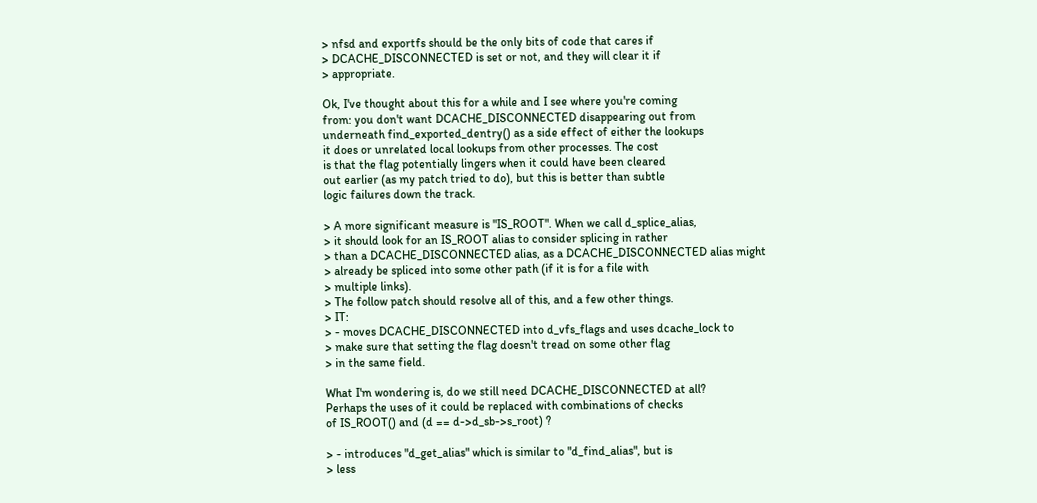> nfsd and exportfs should be the only bits of code that cares if
> DCACHE_DISCONNECTED is set or not, and they will clear it if
> appropriate.

Ok, I've thought about this for a while and I see where you're coming
from: you don't want DCACHE_DISCONNECTED disappearing out from
underneath find_exported_dentry() as a side effect of either the lookups
it does or unrelated local lookups from other processes. The cost
is that the flag potentially lingers when it could have been cleared
out earlier (as my patch tried to do), but this is better than subtle
logic failures down the track.

> A more significant measure is "IS_ROOT". When we call d_splice_alias,
> it should look for an IS_ROOT alias to consider splicing in rather
> than a DCACHE_DISCONNECTED alias, as a DCACHE_DISCONNECTED alias might
> already be spliced into some other path (if it is for a file with
> multiple links).
> The follow patch should resolve all of this, and a few other things.
> IT:
> - moves DCACHE_DISCONNECTED into d_vfs_flags and uses dcache_lock to
> make sure that setting the flag doesn't tread on some other flag
> in the same field.

What I'm wondering is, do we still need DCACHE_DISCONNECTED at all?
Perhaps the uses of it could be replaced with combinations of checks
of IS_ROOT() and (d == d->d_sb->s_root) ?

> - introduces "d_get_alias" which is similar to "d_find_alias", but is
> less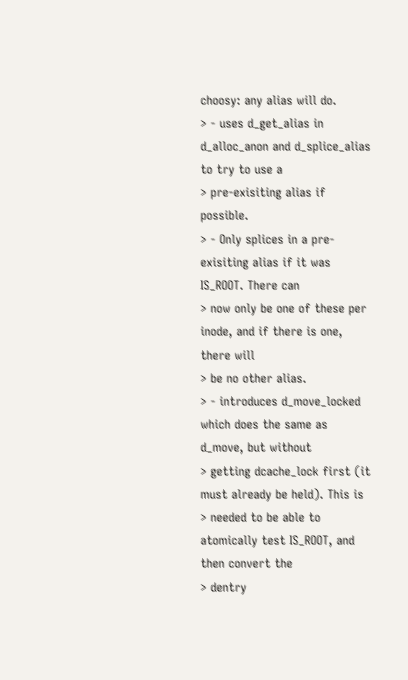choosy: any alias will do.
> - uses d_get_alias in d_alloc_anon and d_splice_alias to try to use a
> pre-exisiting alias if possible.
> - Only splices in a pre-exisiting alias if it was IS_ROOT. There can
> now only be one of these per inode, and if there is one, there will
> be no other alias.
> - introduces d_move_locked which does the same as d_move, but without
> getting dcache_lock first (it must already be held). This is
> needed to be able to atomically test IS_ROOT, and then convert the
> dentry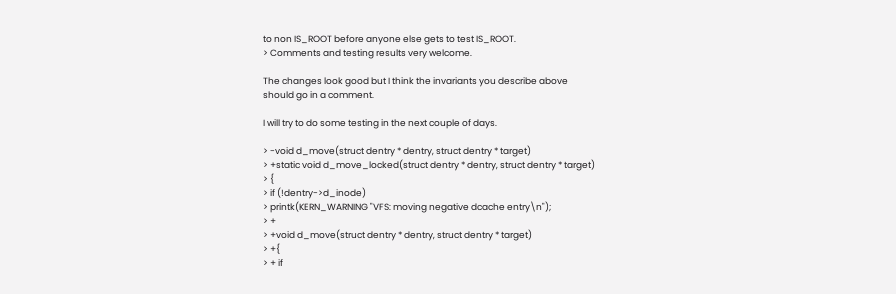to non IS_ROOT before anyone else gets to test IS_ROOT.
> Comments and testing results very welcome.

The changes look good but I think the invariants you describe above
should go in a comment.

I will try to do some testing in the next couple of days.

> -void d_move(struct dentry * dentry, struct dentry * target)
> +static void d_move_locked(struct dentry * dentry, struct dentry * target)
> {
> if (!dentry->d_inode)
> printk(KERN_WARNING "VFS: moving negative dcache entry\n");
> +
> +void d_move(struct dentry * dentry, struct dentry * target)
> +{
> + if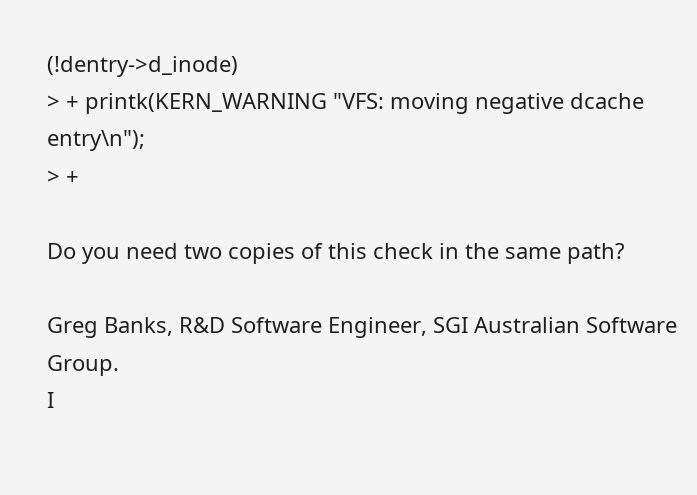(!dentry->d_inode)
> + printk(KERN_WARNING "VFS: moving negative dcache entry\n");
> +

Do you need two copies of this check in the same path?

Greg Banks, R&D Software Engineer, SGI Australian Software Group.
I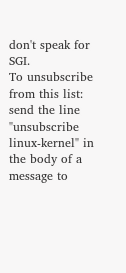don't speak for SGI.
To unsubscribe from this list: send the line "unsubscribe linux-kernel" in
the body of a message to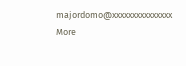majordomo@xxxxxxxxxxxxxxx
More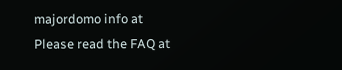majordomo info at
Please read the FAQ at